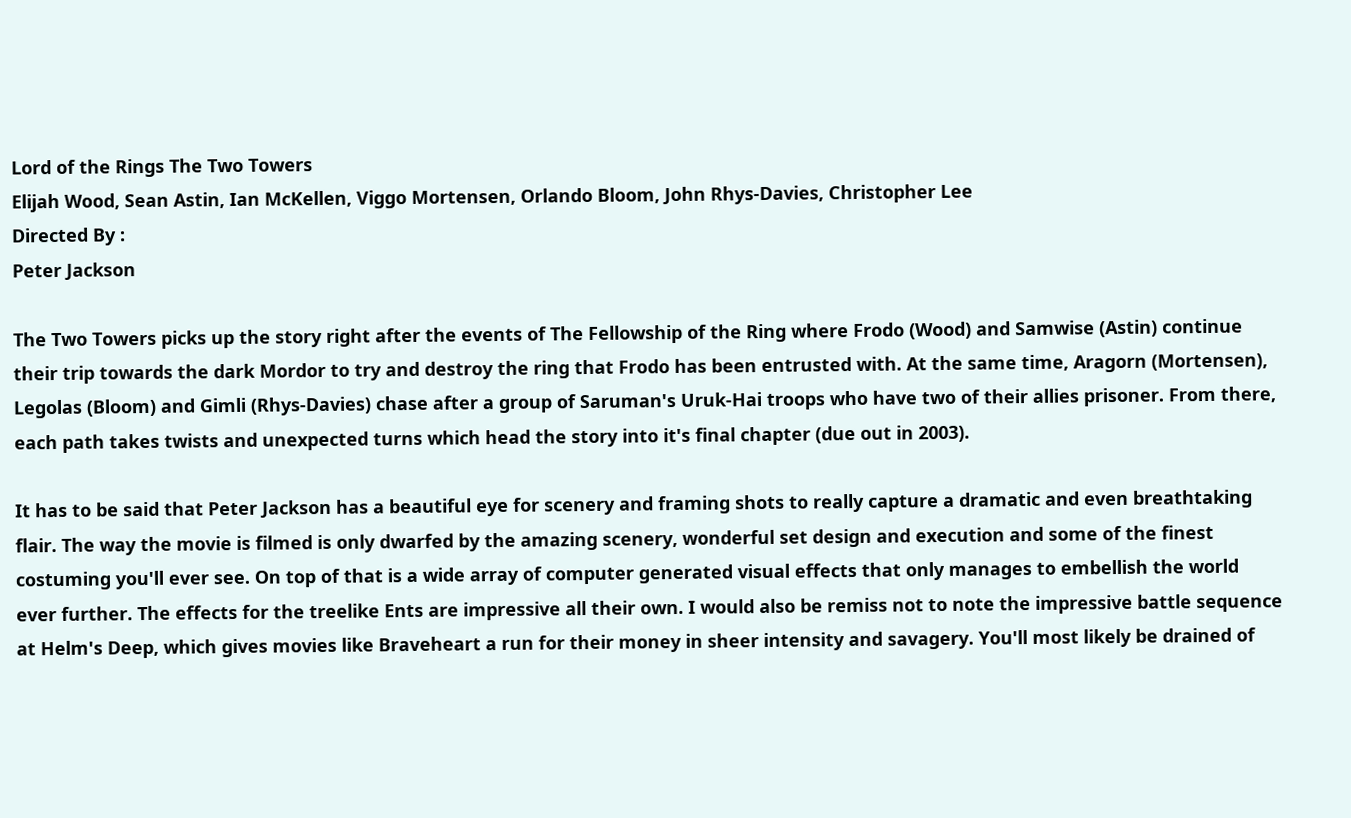Lord of the Rings The Two Towers
Elijah Wood, Sean Astin, Ian McKellen, Viggo Mortensen, Orlando Bloom, John Rhys-Davies, Christopher Lee
Directed By :
Peter Jackson

The Two Towers picks up the story right after the events of The Fellowship of the Ring where Frodo (Wood) and Samwise (Astin) continue their trip towards the dark Mordor to try and destroy the ring that Frodo has been entrusted with. At the same time, Aragorn (Mortensen), Legolas (Bloom) and Gimli (Rhys-Davies) chase after a group of Saruman's Uruk-Hai troops who have two of their allies prisoner. From there, each path takes twists and unexpected turns which head the story into it's final chapter (due out in 2003).

It has to be said that Peter Jackson has a beautiful eye for scenery and framing shots to really capture a dramatic and even breathtaking flair. The way the movie is filmed is only dwarfed by the amazing scenery, wonderful set design and execution and some of the finest costuming you'll ever see. On top of that is a wide array of computer generated visual effects that only manages to embellish the world ever further. The effects for the treelike Ents are impressive all their own. I would also be remiss not to note the impressive battle sequence at Helm's Deep, which gives movies like Braveheart a run for their money in sheer intensity and savagery. You'll most likely be drained of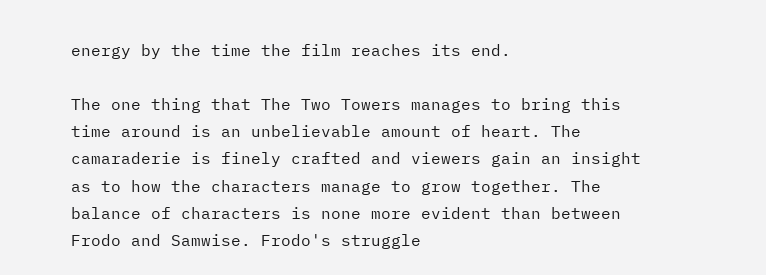energy by the time the film reaches its end.

The one thing that The Two Towers manages to bring this time around is an unbelievable amount of heart. The camaraderie is finely crafted and viewers gain an insight as to how the characters manage to grow together. The balance of characters is none more evident than between Frodo and Samwise. Frodo's struggle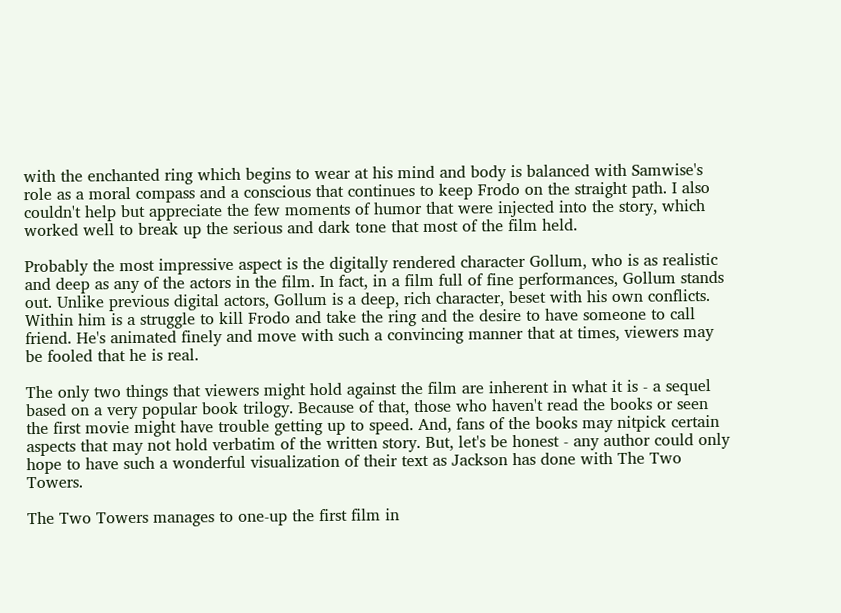with the enchanted ring which begins to wear at his mind and body is balanced with Samwise's role as a moral compass and a conscious that continues to keep Frodo on the straight path. I also couldn't help but appreciate the few moments of humor that were injected into the story, which worked well to break up the serious and dark tone that most of the film held.

Probably the most impressive aspect is the digitally rendered character Gollum, who is as realistic and deep as any of the actors in the film. In fact, in a film full of fine performances, Gollum stands out. Unlike previous digital actors, Gollum is a deep, rich character, beset with his own conflicts. Within him is a struggle to kill Frodo and take the ring and the desire to have someone to call friend. He's animated finely and move with such a convincing manner that at times, viewers may be fooled that he is real.

The only two things that viewers might hold against the film are inherent in what it is - a sequel based on a very popular book trilogy. Because of that, those who haven't read the books or seen the first movie might have trouble getting up to speed. And, fans of the books may nitpick certain aspects that may not hold verbatim of the written story. But, let's be honest - any author could only hope to have such a wonderful visualization of their text as Jackson has done with The Two Towers.

The Two Towers manages to one-up the first film in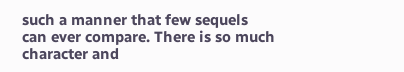such a manner that few sequels can ever compare. There is so much character and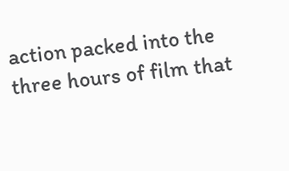action packed into the three hours of film that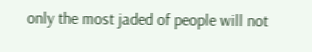only the most jaded of people will not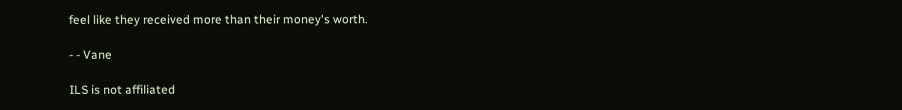feel like they received more than their money's worth.

- - Vane

ILS is not affiliated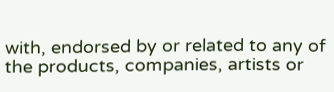with, endorsed by or related to any of the products, companies, artists or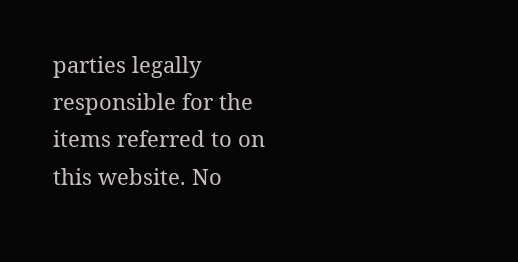parties legally responsible for the items referred to on this website. No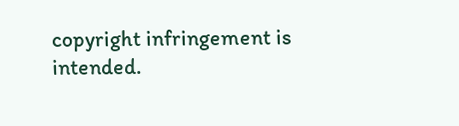copyright infringement is intended.